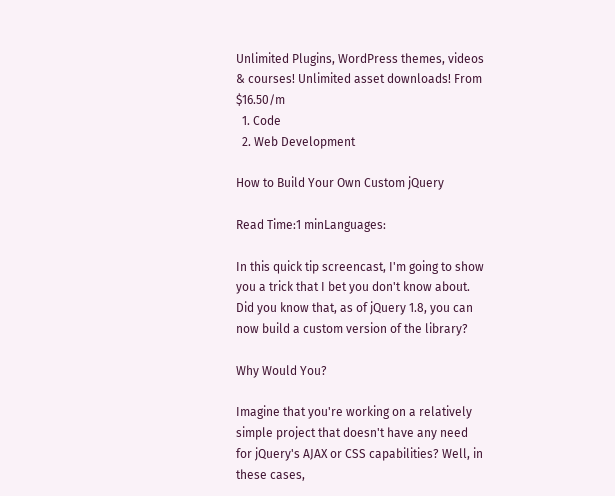Unlimited Plugins, WordPress themes, videos & courses! Unlimited asset downloads! From $16.50/m
  1. Code
  2. Web Development

How to Build Your Own Custom jQuery

Read Time:1 minLanguages:

In this quick tip screencast, I'm going to show you a trick that I bet you don't know about. Did you know that, as of jQuery 1.8, you can now build a custom version of the library?

Why Would You?

Imagine that you're working on a relatively simple project that doesn't have any need for jQuery's AJAX or CSS capabilities? Well, in these cases,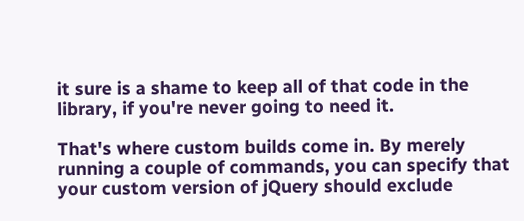it sure is a shame to keep all of that code in the library, if you're never going to need it.

That's where custom builds come in. By merely running a couple of commands, you can specify that your custom version of jQuery should exclude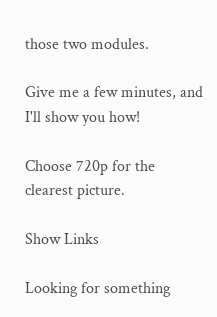those two modules.

Give me a few minutes, and I'll show you how!

Choose 720p for the clearest picture.

Show Links

Looking for something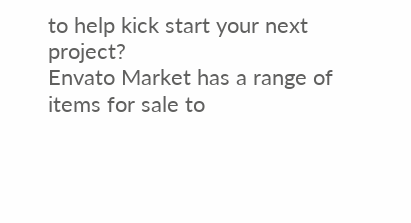to help kick start your next project?
Envato Market has a range of items for sale to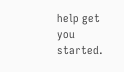help get you started.